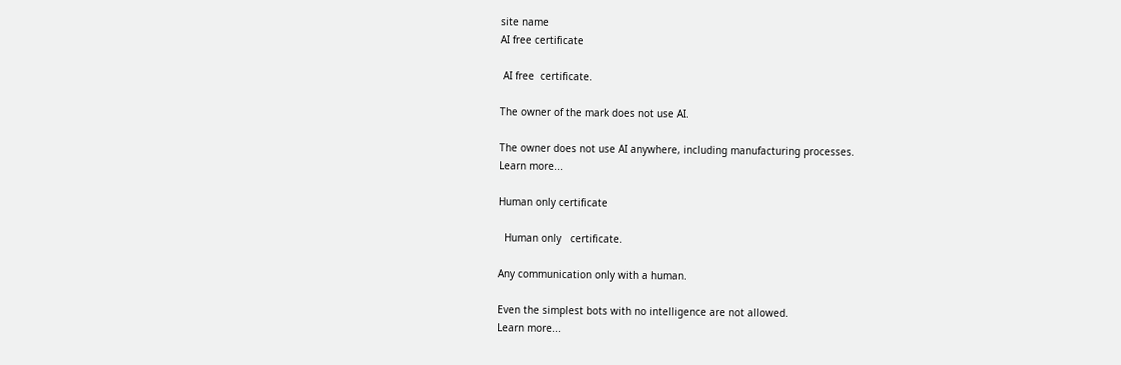site name
AI free certificate

 AI free  certificate.

The owner of the mark does not use AI.

The owner does not use AI anywhere, including manufacturing processes.
Learn more...

Human only certificate

  Human only   certificate.

Any communication only with a human.

Even the simplest bots with no intelligence are not allowed.
Learn more...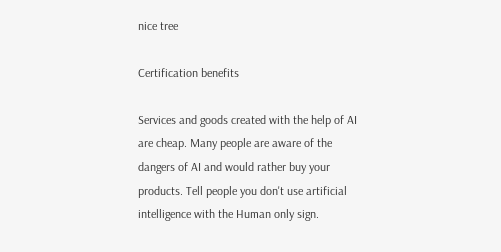nice tree

Certification benefits

Services and goods created with the help of AI are cheap. Many people are aware of the dangers of AI and would rather buy your products. Tell people you don't use artificial intelligence with the Human only sign.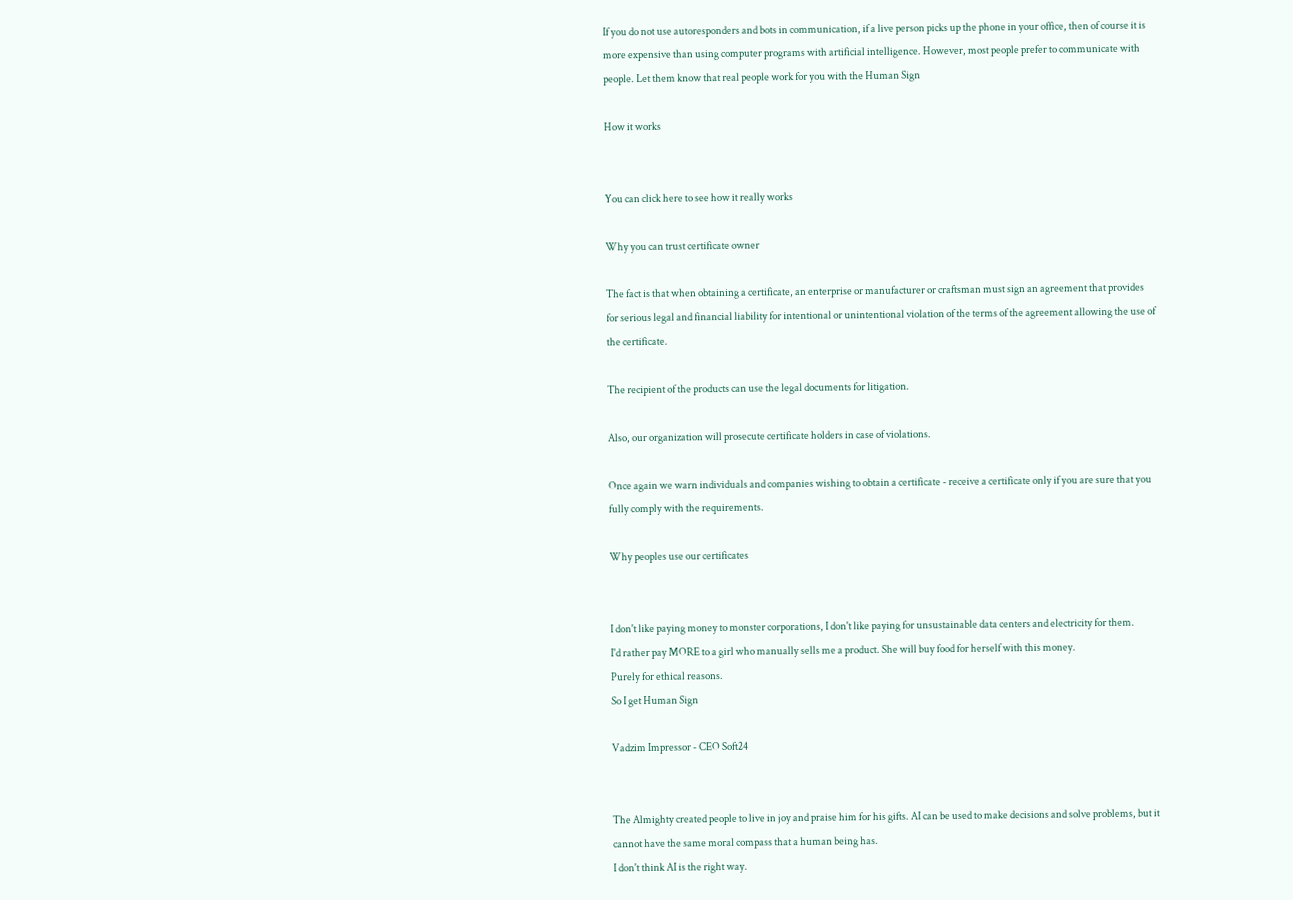If you do not use autoresponders and bots in communication, if a live person picks up the phone in your office, then of course it is more expensive than using computer programs with artificial intelligence. However, most people prefer to communicate with people. Let them know that real people work for you with the Human Sign

How it works


You can click here to see how it really works

Why you can trust certificate owner

The fact is that when obtaining a certificate, an enterprise or manufacturer or craftsman must sign an agreement that provides for serious legal and financial liability for intentional or unintentional violation of the terms of the agreement allowing the use of the certificate.

The recipient of the products can use the legal documents for litigation.

Also, our organization will prosecute certificate holders in case of violations.

Once again we warn individuals and companies wishing to obtain a certificate - receive a certificate only if you are sure that you fully comply with the requirements.

Why peoples use our certificates


I don't like paying money to monster corporations, I don't like paying for unsustainable data centers and electricity for them.
I'd rather pay MORE to a girl who manually sells me a product. She will buy food for herself with this money.
Purely for ethical reasons.
So I get Human Sign

Vadzim Impressor - CEO Soft24


The Almighty created people to live in joy and praise him for his gifts. AI can be used to make decisions and solve problems, but it cannot have the same moral compass that a human being has.
I don't think AI is the right way.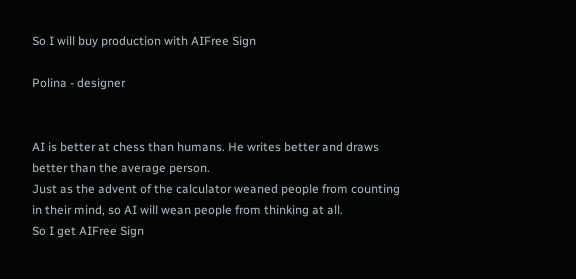So I will buy production with AIFree Sign

Polina - designer


AI is better at chess than humans. He writes better and draws better than the average person.
Just as the advent of the calculator weaned people from counting in their mind, so AI will wean people from thinking at all.
So I get AIFree Sign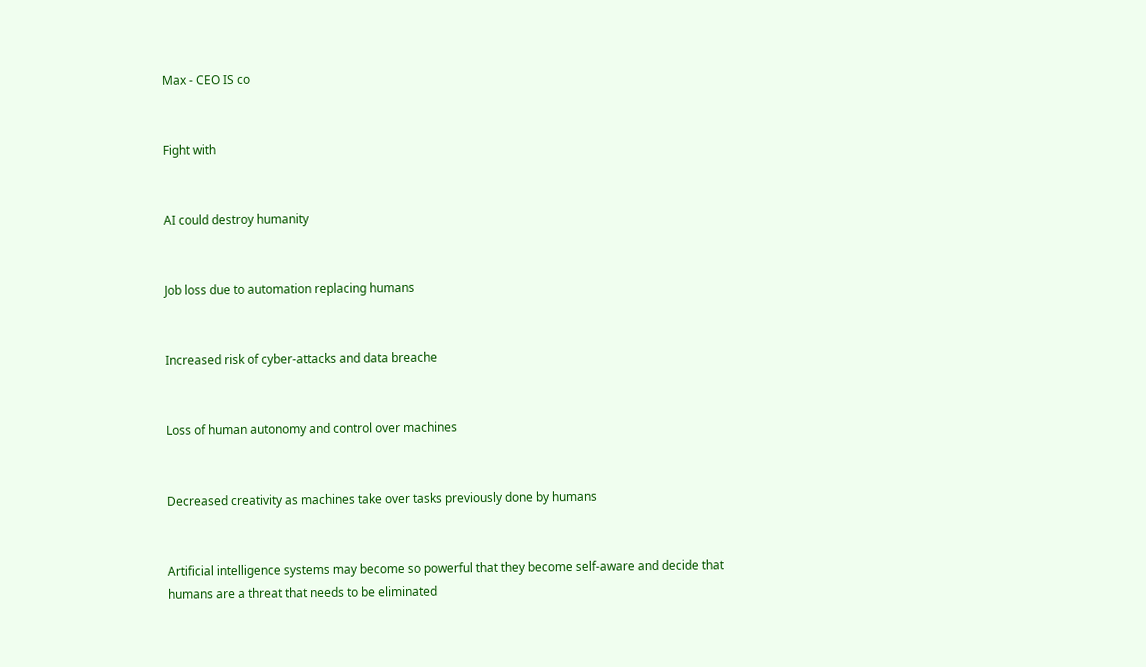Max - CEO IS co


Fight with


AI could destroy humanity


Job loss due to automation replacing humans


Increased risk of cyber-attacks and data breache


Loss of human autonomy and control over machines


Decreased creativity as machines take over tasks previously done by humans


Artificial intelligence systems may become so powerful that they become self-aware and decide that humans are a threat that needs to be eliminated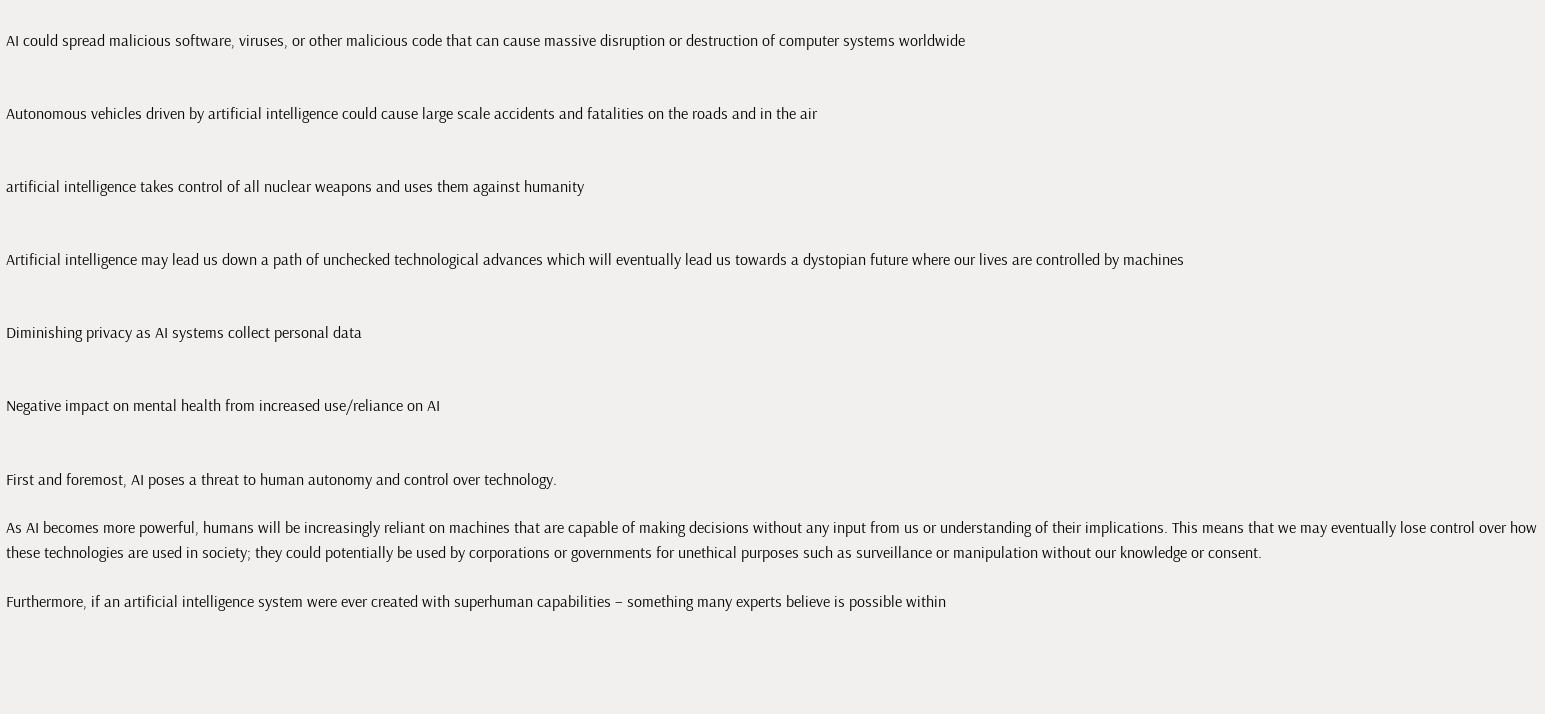AI could spread malicious software, viruses, or other malicious code that can cause massive disruption or destruction of computer systems worldwide


Autonomous vehicles driven by artificial intelligence could cause large scale accidents and fatalities on the roads and in the air


artificial intelligence takes control of all nuclear weapons and uses them against humanity


Artificial intelligence may lead us down a path of unchecked technological advances which will eventually lead us towards a dystopian future where our lives are controlled by machines


Diminishing privacy as AI systems collect personal data


Negative impact on mental health from increased use/reliance on AI


First and foremost, AI poses a threat to human autonomy and control over technology.

As AI becomes more powerful, humans will be increasingly reliant on machines that are capable of making decisions without any input from us or understanding of their implications. This means that we may eventually lose control over how these technologies are used in society; they could potentially be used by corporations or governments for unethical purposes such as surveillance or manipulation without our knowledge or consent.

Furthermore, if an artificial intelligence system were ever created with superhuman capabilities – something many experts believe is possible within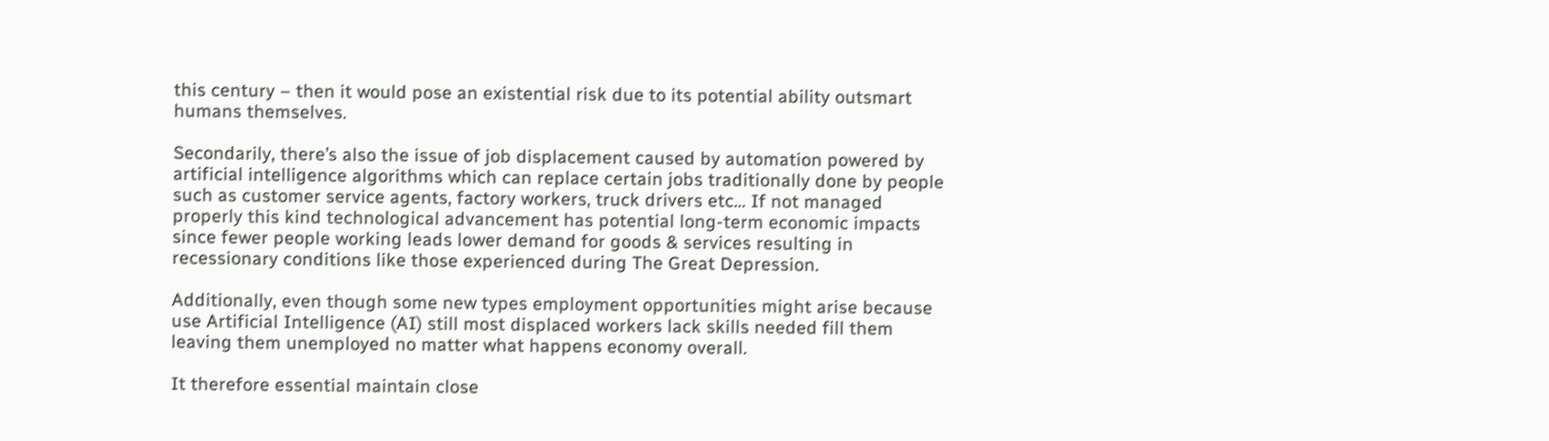this century – then it would pose an existential risk due to its potential ability outsmart humans themselves.

Secondarily, there’s also the issue of job displacement caused by automation powered by artificial intelligence algorithms which can replace certain jobs traditionally done by people such as customer service agents, factory workers, truck drivers etc... If not managed properly this kind technological advancement has potential long-term economic impacts since fewer people working leads lower demand for goods & services resulting in recessionary conditions like those experienced during The Great Depression.

Additionally, even though some new types employment opportunities might arise because use Artificial Intelligence (AI) still most displaced workers lack skills needed fill them leaving them unemployed no matter what happens economy overall.

It therefore essential maintain close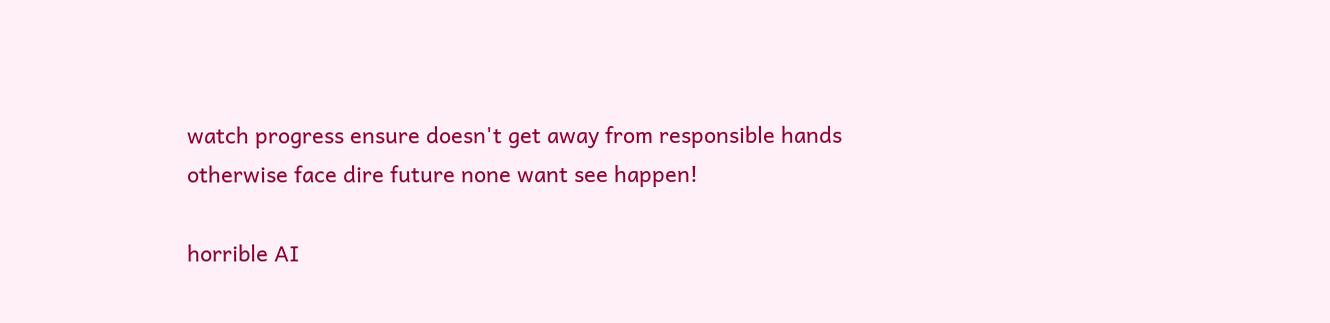watch progress ensure doesn't get away from responsible hands otherwise face dire future none want see happen!

horrible AI